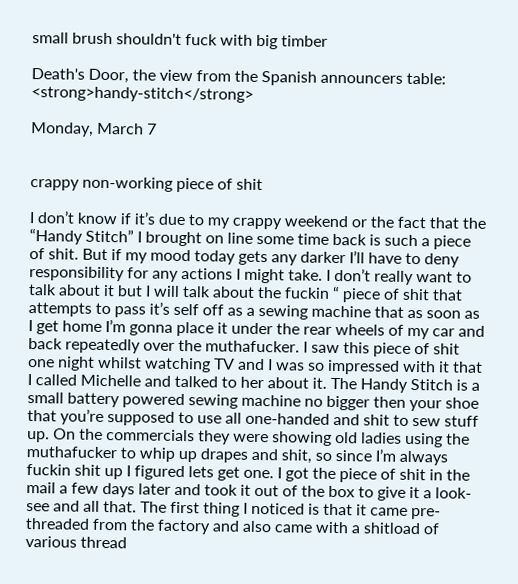small brush shouldn't fuck with big timber

Death's Door, the view from the Spanish announcers table: <strong>handy-stitch</strong>

Monday, March 7


crappy non-working piece of shit

I don’t know if it’s due to my crappy weekend or the fact that the “Handy Stitch” I brought on line some time back is such a piece of shit. But if my mood today gets any darker I’ll have to deny responsibility for any actions I might take. I don’t really want to talk about it but I will talk about the fuckin “ piece of shit that attempts to pass it’s self off as a sewing machine that as soon as I get home I’m gonna place it under the rear wheels of my car and back repeatedly over the muthafucker. I saw this piece of shit one night whilst watching TV and I was so impressed with it that I called Michelle and talked to her about it. The Handy Stitch is a small battery powered sewing machine no bigger then your shoe that you’re supposed to use all one-handed and shit to sew stuff up. On the commercials they were showing old ladies using the muthafucker to whip up drapes and shit, so since I’m always fuckin shit up I figured lets get one. I got the piece of shit in the mail a few days later and took it out of the box to give it a look-see and all that. The first thing I noticed is that it came pre-threaded from the factory and also came with a shitload of various thread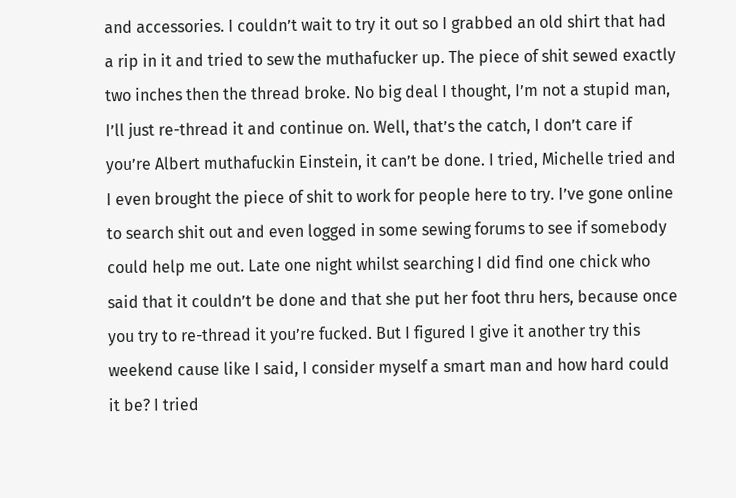and accessories. I couldn’t wait to try it out so I grabbed an old shirt that had a rip in it and tried to sew the muthafucker up. The piece of shit sewed exactly two inches then the thread broke. No big deal I thought, I’m not a stupid man, I’ll just re-thread it and continue on. Well, that’s the catch, I don’t care if you’re Albert muthafuckin Einstein, it can’t be done. I tried, Michelle tried and I even brought the piece of shit to work for people here to try. I’ve gone online to search shit out and even logged in some sewing forums to see if somebody could help me out. Late one night whilst searching I did find one chick who said that it couldn’t be done and that she put her foot thru hers, because once you try to re-thread it you’re fucked. But I figured I give it another try this weekend cause like I said, I consider myself a smart man and how hard could it be? I tried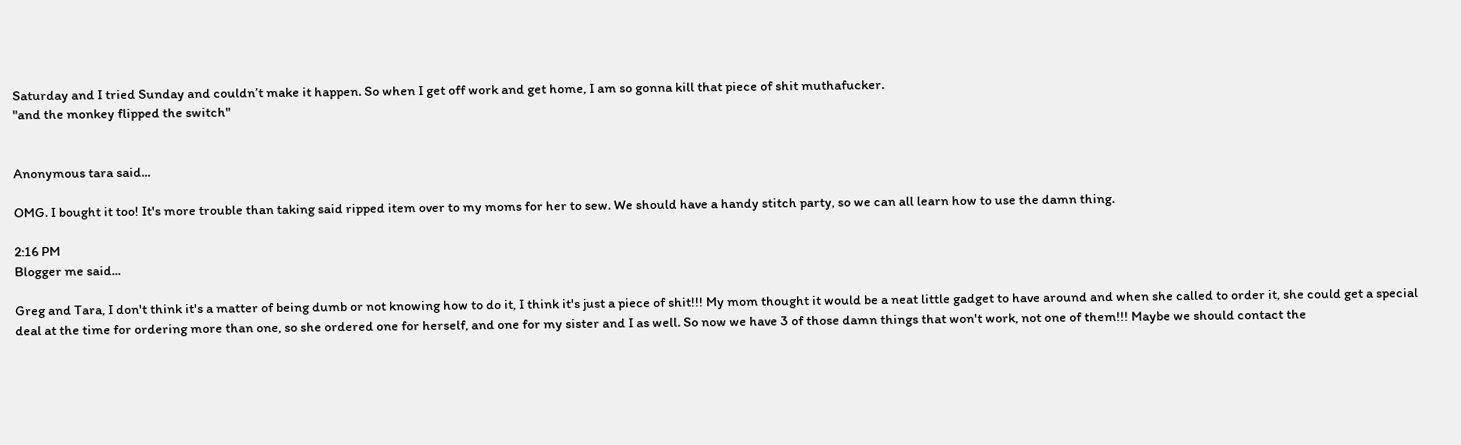Saturday and I tried Sunday and couldn’t make it happen. So when I get off work and get home, I am so gonna kill that piece of shit muthafucker.
"and the monkey flipped the switch"


Anonymous tara said...

OMG. I bought it too! It's more trouble than taking said ripped item over to my moms for her to sew. We should have a handy stitch party, so we can all learn how to use the damn thing.

2:16 PM
Blogger me said...

Greg and Tara, I don't think it's a matter of being dumb or not knowing how to do it, I think it's just a piece of shit!!! My mom thought it would be a neat little gadget to have around and when she called to order it, she could get a special deal at the time for ordering more than one, so she ordered one for herself, and one for my sister and I as well. So now we have 3 of those damn things that won't work, not one of them!!! Maybe we should contact the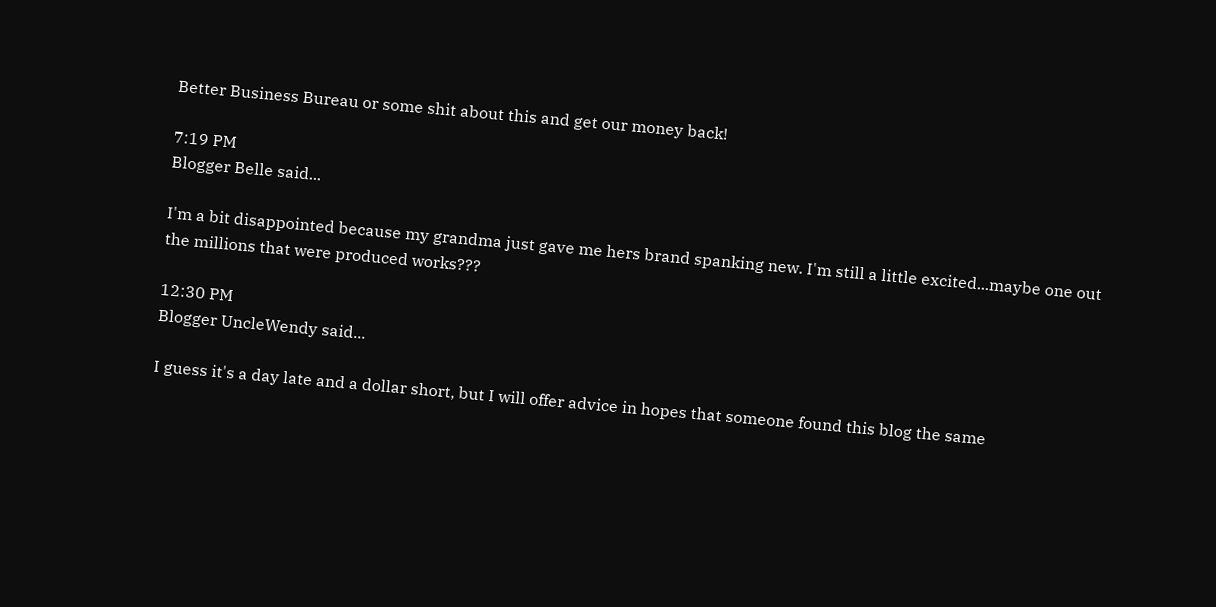Better Business Bureau or some shit about this and get our money back!

7:19 PM
Blogger Belle said...

I'm a bit disappointed because my grandma just gave me hers brand spanking new. I'm still a little excited...maybe one out the millions that were produced works???

12:30 PM
Blogger UncleWendy said...

I guess it's a day late and a dollar short, but I will offer advice in hopes that someone found this blog the same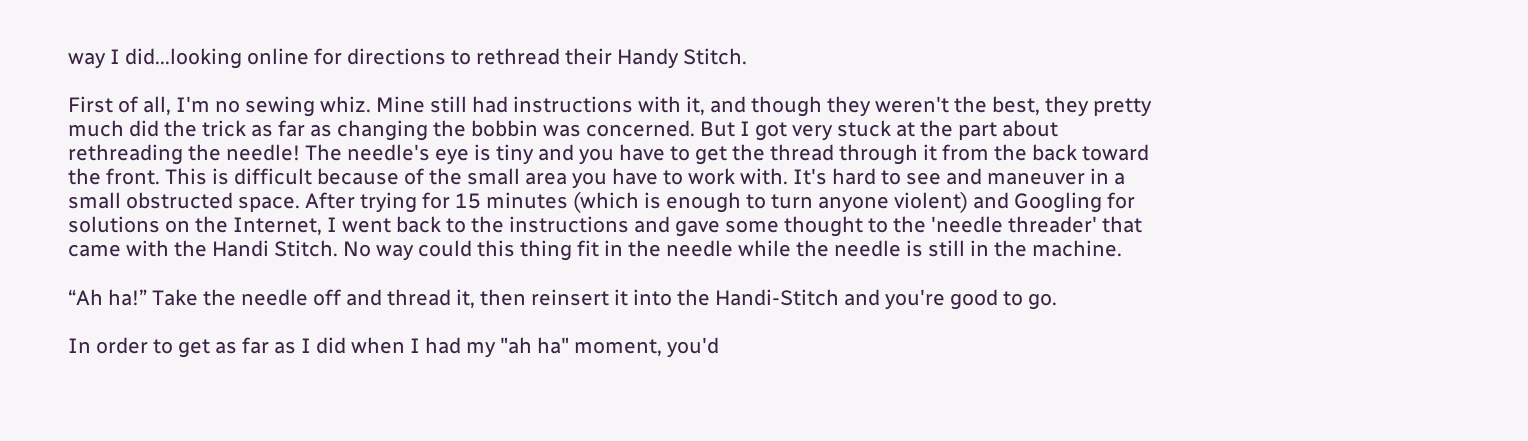way I did...looking online for directions to rethread their Handy Stitch.

First of all, I'm no sewing whiz. Mine still had instructions with it, and though they weren't the best, they pretty much did the trick as far as changing the bobbin was concerned. But I got very stuck at the part about rethreading the needle! The needle's eye is tiny and you have to get the thread through it from the back toward the front. This is difficult because of the small area you have to work with. It's hard to see and maneuver in a small obstructed space. After trying for 15 minutes (which is enough to turn anyone violent) and Googling for solutions on the Internet, I went back to the instructions and gave some thought to the 'needle threader' that came with the Handi Stitch. No way could this thing fit in the needle while the needle is still in the machine.

“Ah ha!” Take the needle off and thread it, then reinsert it into the Handi-Stitch and you're good to go.

In order to get as far as I did when I had my "ah ha" moment, you'd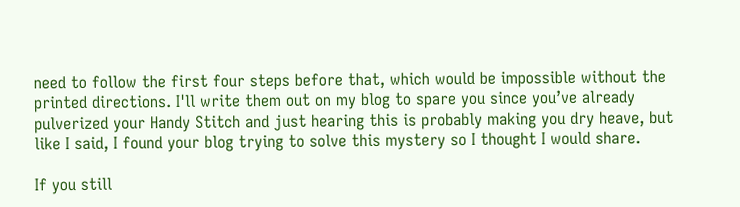need to follow the first four steps before that, which would be impossible without the printed directions. I'll write them out on my blog to spare you since you’ve already pulverized your Handy Stitch and just hearing this is probably making you dry heave, but like I said, I found your blog trying to solve this mystery so I thought I would share.

If you still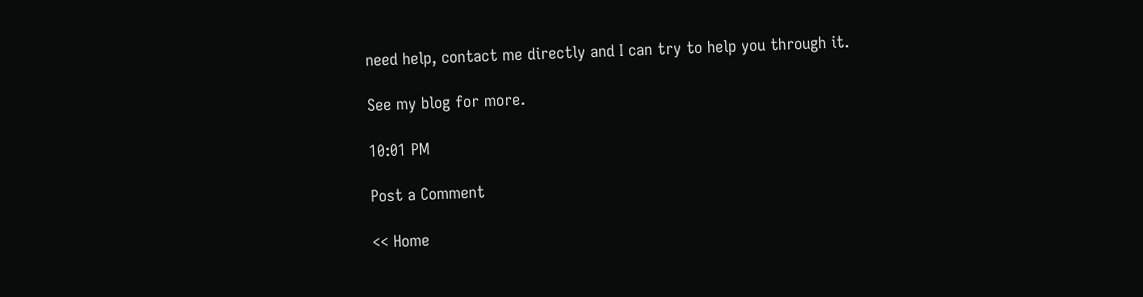need help, contact me directly and I can try to help you through it.

See my blog for more.

10:01 PM

Post a Comment

<< Home